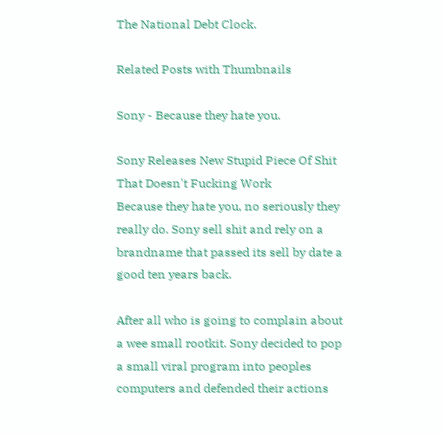The National Debt Clock.

Related Posts with Thumbnails

Sony - Because they hate you.

Sony Releases New Stupid Piece Of Shit That Doesn't Fucking Work
Because they hate you, no seriously they really do. Sony sell shit and rely on a brandname that passed its sell by date a good ten years back.

After all who is going to complain about a wee small rootkit. Sony decided to pop a small viral program into peoples computers and defended their actions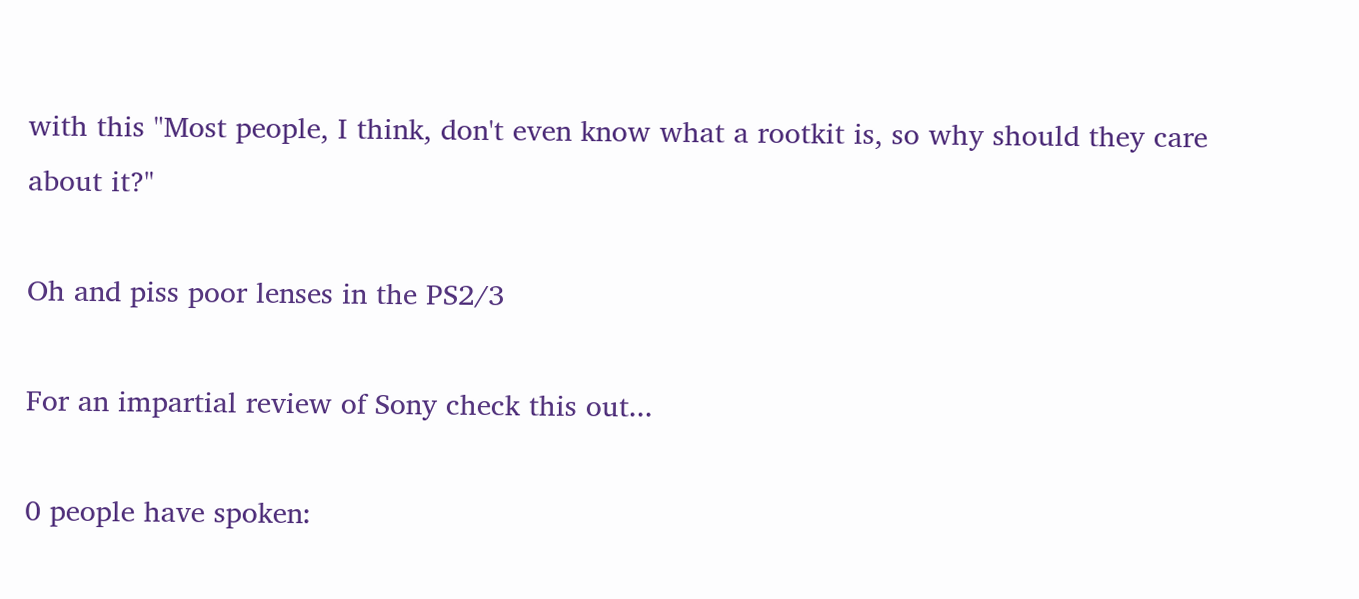with this "Most people, I think, don't even know what a rootkit is, so why should they care about it?"

Oh and piss poor lenses in the PS2/3

For an impartial review of Sony check this out...

0 people have spoken: